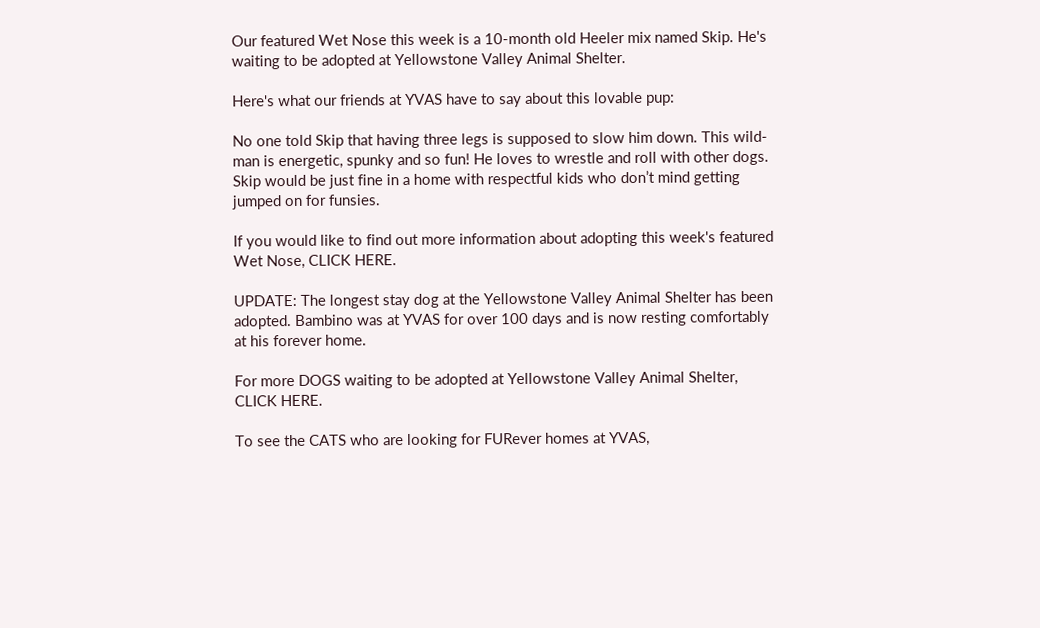Our featured Wet Nose this week is a 10-month old Heeler mix named Skip. He's waiting to be adopted at Yellowstone Valley Animal Shelter.

Here's what our friends at YVAS have to say about this lovable pup:

No one told Skip that having three legs is supposed to slow him down. This wild-man is energetic, spunky and so fun! He loves to wrestle and roll with other dogs. Skip would be just fine in a home with respectful kids who don’t mind getting jumped on for funsies.

If you would like to find out more information about adopting this week's featured Wet Nose, CLICK HERE.

UPDATE: The longest stay dog at the Yellowstone Valley Animal Shelter has been adopted. Bambino was at YVAS for over 100 days and is now resting comfortably at his forever home.

For more DOGS waiting to be adopted at Yellowstone Valley Animal Shelter, CLICK HERE.

To see the CATS who are looking for FURever homes at YVAS,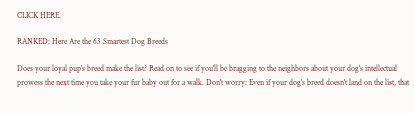CLICK HERE.

RANKED: Here Are the 63 Smartest Dog Breeds

Does your loyal pup's breed make the list? Read on to see if you'll be bragging to the neighbors about your dog's intellectual prowess the next time you take your fur baby out for a walk. Don't worry: Even if your dog's breed doesn't land on the list, that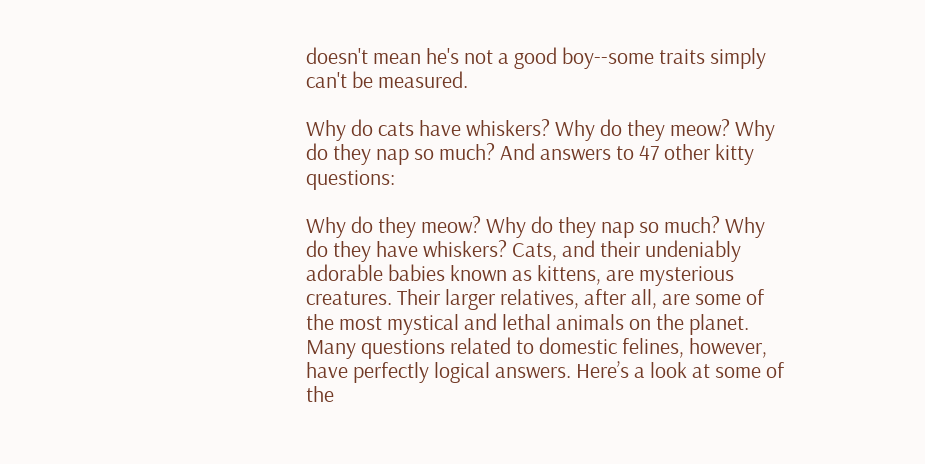doesn't mean he's not a good boy--some traits simply can't be measured.

Why do cats have whiskers? Why do they meow? Why do they nap so much? And answers to 47 other kitty questions:

Why do they meow? Why do they nap so much? Why do they have whiskers? Cats, and their undeniably adorable babies known as kittens, are mysterious creatures. Their larger relatives, after all, are some of the most mystical and lethal animals on the planet. Many questions related to domestic felines, however, have perfectly logical answers. Here’s a look at some of the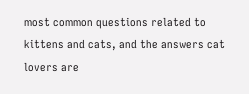most common questions related to kittens and cats, and the answers cat lovers are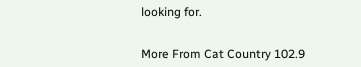looking for.


More From Cat Country 102.9